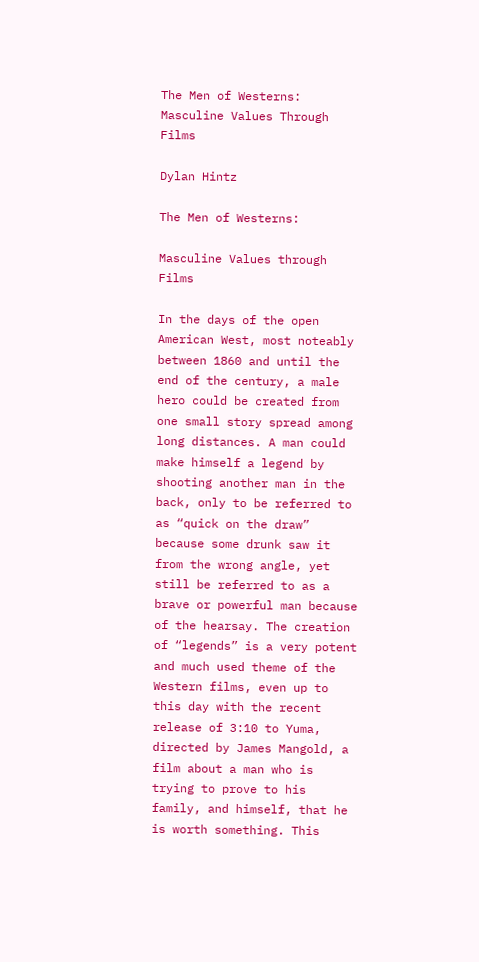The Men of Westerns: Masculine Values Through Films

Dylan Hintz

The Men of Westerns:

Masculine Values through Films

In the days of the open American West, most noteably between 1860 and until the end of the century, a male hero could be created from one small story spread among long distances. A man could make himself a legend by shooting another man in the back, only to be referred to as “quick on the draw” because some drunk saw it from the wrong angle, yet still be referred to as a brave or powerful man because of the hearsay. The creation of “legends” is a very potent and much used theme of the Western films, even up to this day with the recent release of 3:10 to Yuma, directed by James Mangold, a film about a man who is trying to prove to his family, and himself, that he is worth something. This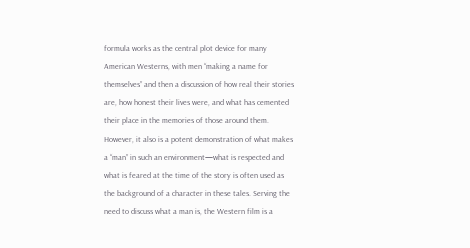formula works as the central plot device for many American Westerns, with men “making a name for themselves” and then a discussion of how real their stories are, how honest their lives were, and what has cemented their place in the memories of those around them. However, it also is a potent demonstration of what makes a “man” in such an environment—what is respected and what is feared at the time of the story is often used as the background of a character in these tales. Serving the need to discuss what a man is, the Western film is a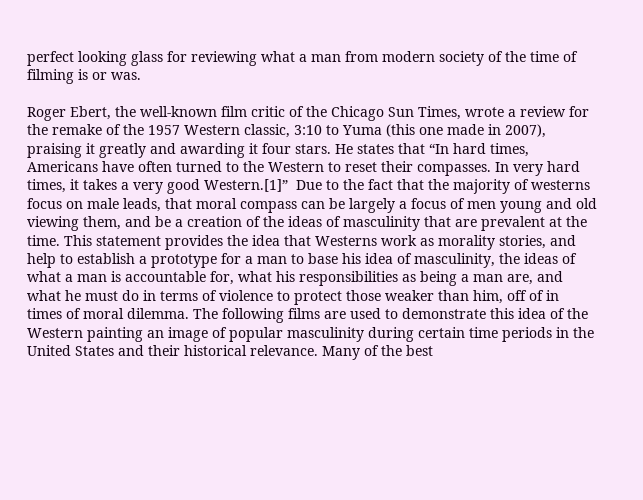perfect looking glass for reviewing what a man from modern society of the time of filming is or was.

Roger Ebert, the well-known film critic of the Chicago Sun Times, wrote a review for the remake of the 1957 Western classic, 3:10 to Yuma (this one made in 2007), praising it greatly and awarding it four stars. He states that “In hard times, Americans have often turned to the Western to reset their compasses. In very hard times, it takes a very good Western.[1]”  Due to the fact that the majority of westerns focus on male leads, that moral compass can be largely a focus of men young and old viewing them, and be a creation of the ideas of masculinity that are prevalent at the time. This statement provides the idea that Westerns work as morality stories, and help to establish a prototype for a man to base his idea of masculinity, the ideas of what a man is accountable for, what his responsibilities as being a man are, and what he must do in terms of violence to protect those weaker than him, off of in times of moral dilemma. The following films are used to demonstrate this idea of the Western painting an image of popular masculinity during certain time periods in the United States and their historical relevance. Many of the best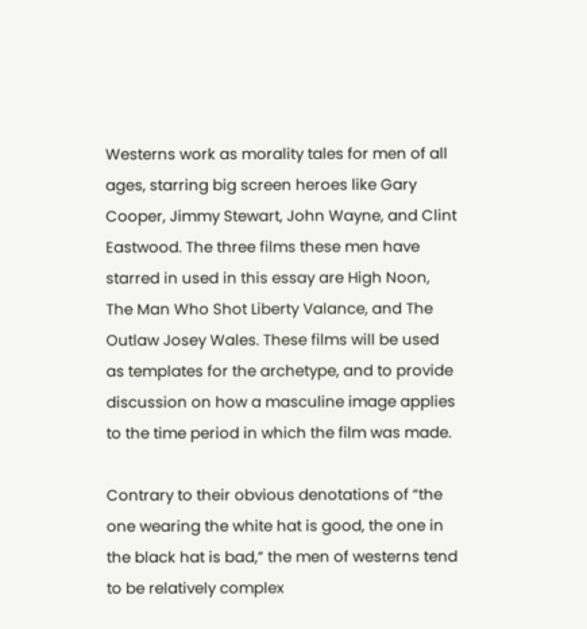Westerns work as morality tales for men of all ages, starring big screen heroes like Gary Cooper, Jimmy Stewart, John Wayne, and Clint Eastwood. The three films these men have starred in used in this essay are High Noon, The Man Who Shot Liberty Valance, and The Outlaw Josey Wales. These films will be used as templates for the archetype, and to provide discussion on how a masculine image applies to the time period in which the film was made.

Contrary to their obvious denotations of “the one wearing the white hat is good, the one in the black hat is bad,” the men of westerns tend to be relatively complex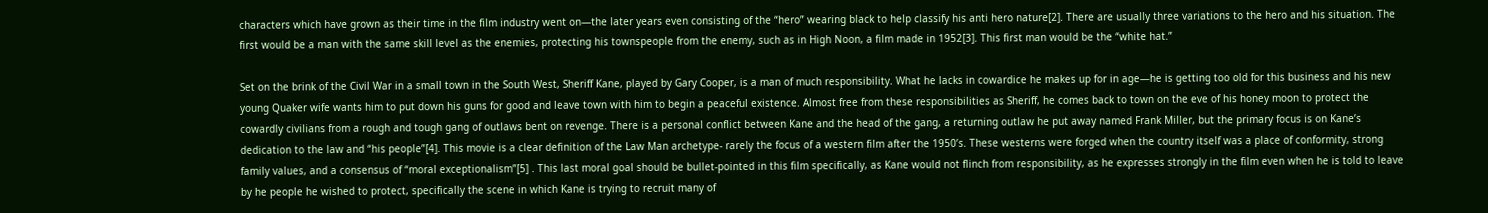characters which have grown as their time in the film industry went on—the later years even consisting of the “hero” wearing black to help classify his anti hero nature[2]. There are usually three variations to the hero and his situation. The first would be a man with the same skill level as the enemies, protecting his townspeople from the enemy, such as in High Noon, a film made in 1952[3]. This first man would be the “white hat.”

Set on the brink of the Civil War in a small town in the South West, Sheriff Kane, played by Gary Cooper, is a man of much responsibility. What he lacks in cowardice he makes up for in age—he is getting too old for this business and his new young Quaker wife wants him to put down his guns for good and leave town with him to begin a peaceful existence. Almost free from these responsibilities as Sheriff, he comes back to town on the eve of his honey moon to protect the cowardly civilians from a rough and tough gang of outlaws bent on revenge. There is a personal conflict between Kane and the head of the gang, a returning outlaw he put away named Frank Miller, but the primary focus is on Kane’s dedication to the law and “his people”[4]. This movie is a clear definition of the Law Man archetype- rarely the focus of a western film after the 1950’s. These westerns were forged when the country itself was a place of conformity, strong family values, and a consensus of “moral exceptionalism”[5] . This last moral goal should be bullet-pointed in this film specifically, as Kane would not flinch from responsibility, as he expresses strongly in the film even when he is told to leave by he people he wished to protect, specifically the scene in which Kane is trying to recruit many of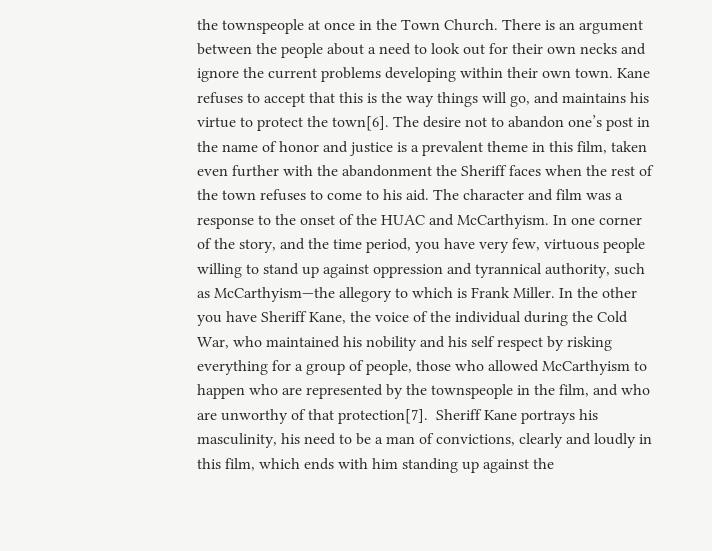the townspeople at once in the Town Church. There is an argument between the people about a need to look out for their own necks and ignore the current problems developing within their own town. Kane refuses to accept that this is the way things will go, and maintains his virtue to protect the town[6]. The desire not to abandon one’s post in the name of honor and justice is a prevalent theme in this film, taken even further with the abandonment the Sheriff faces when the rest of the town refuses to come to his aid. The character and film was a response to the onset of the HUAC and McCarthyism. In one corner of the story, and the time period, you have very few, virtuous people willing to stand up against oppression and tyrannical authority, such as McCarthyism—the allegory to which is Frank Miller. In the other you have Sheriff Kane, the voice of the individual during the Cold War, who maintained his nobility and his self respect by risking everything for a group of people, those who allowed McCarthyism to happen who are represented by the townspeople in the film, and who are unworthy of that protection[7].  Sheriff Kane portrays his masculinity, his need to be a man of convictions, clearly and loudly in this film, which ends with him standing up against the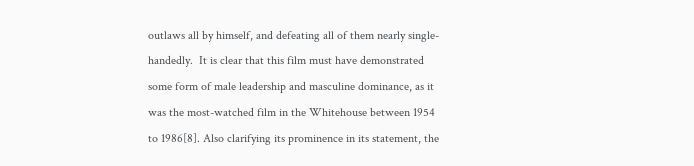outlaws all by himself, and defeating all of them nearly single-handedly.  It is clear that this film must have demonstrated some form of male leadership and masculine dominance, as it was the most-watched film in the Whitehouse between 1954 to 1986[8]. Also clarifying its prominence in its statement, the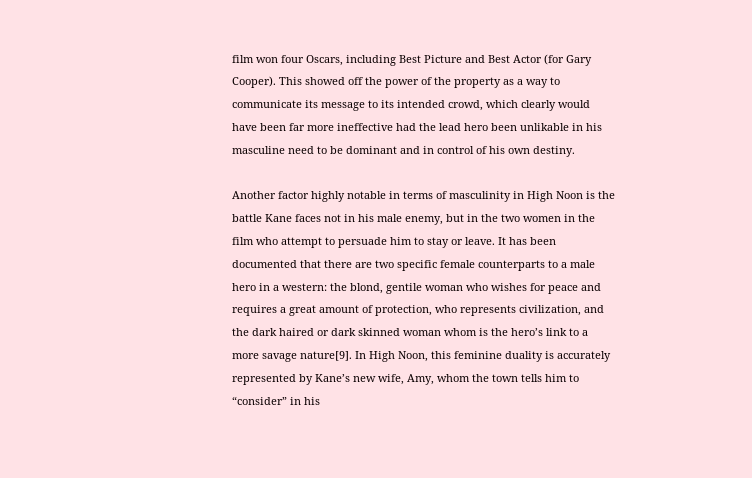film won four Oscars, including Best Picture and Best Actor (for Gary Cooper). This showed off the power of the property as a way to communicate its message to its intended crowd, which clearly would have been far more ineffective had the lead hero been unlikable in his masculine need to be dominant and in control of his own destiny.

Another factor highly notable in terms of masculinity in High Noon is the battle Kane faces not in his male enemy, but in the two women in the film who attempt to persuade him to stay or leave. It has been documented that there are two specific female counterparts to a male hero in a western: the blond, gentile woman who wishes for peace and requires a great amount of protection, who represents civilization, and the dark haired or dark skinned woman whom is the hero’s link to a more savage nature[9]. In High Noon, this feminine duality is accurately represented by Kane’s new wife, Amy, whom the town tells him to “consider” in his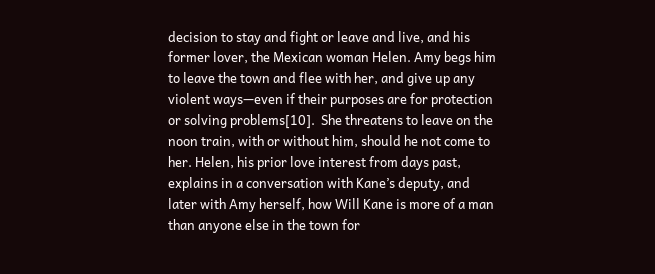decision to stay and fight or leave and live, and his former lover, the Mexican woman Helen. Amy begs him to leave the town and flee with her, and give up any violent ways—even if their purposes are for protection or solving problems[10].  She threatens to leave on the noon train, with or without him, should he not come to her. Helen, his prior love interest from days past, explains in a conversation with Kane’s deputy, and later with Amy herself, how Will Kane is more of a man than anyone else in the town for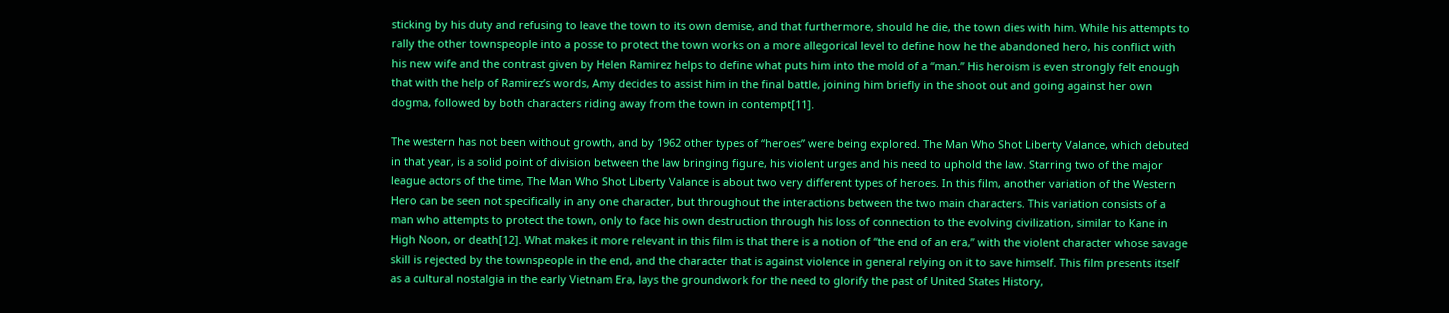sticking by his duty and refusing to leave the town to its own demise, and that furthermore, should he die, the town dies with him. While his attempts to rally the other townspeople into a posse to protect the town works on a more allegorical level to define how he the abandoned hero, his conflict with his new wife and the contrast given by Helen Ramirez helps to define what puts him into the mold of a “man.” His heroism is even strongly felt enough that with the help of Ramirez’s words, Amy decides to assist him in the final battle, joining him briefly in the shoot out and going against her own dogma, followed by both characters riding away from the town in contempt[11].

The western has not been without growth, and by 1962 other types of “heroes” were being explored. The Man Who Shot Liberty Valance, which debuted in that year, is a solid point of division between the law bringing figure, his violent urges and his need to uphold the law. Starring two of the major league actors of the time, The Man Who Shot Liberty Valance is about two very different types of heroes. In this film, another variation of the Western Hero can be seen not specifically in any one character, but throughout the interactions between the two main characters. This variation consists of a man who attempts to protect the town, only to face his own destruction through his loss of connection to the evolving civilization, similar to Kane in High Noon, or death[12]. What makes it more relevant in this film is that there is a notion of “the end of an era,” with the violent character whose savage skill is rejected by the townspeople in the end, and the character that is against violence in general relying on it to save himself. This film presents itself as a cultural nostalgia in the early Vietnam Era, lays the groundwork for the need to glorify the past of United States History,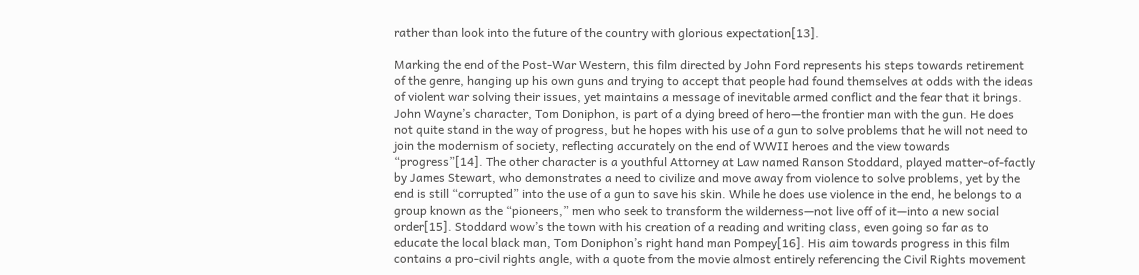rather than look into the future of the country with glorious expectation[13].

Marking the end of the Post-War Western, this film directed by John Ford represents his steps towards retirement of the genre, hanging up his own guns and trying to accept that people had found themselves at odds with the ideas of violent war solving their issues, yet maintains a message of inevitable armed conflict and the fear that it brings. John Wayne’s character, Tom Doniphon, is part of a dying breed of hero—the frontier man with the gun. He does not quite stand in the way of progress, but he hopes with his use of a gun to solve problems that he will not need to join the modernism of society, reflecting accurately on the end of WWII heroes and the view towards “progress”[14]. The other character is a youthful Attorney at Law named Ranson Stoddard, played matter-of-factly by James Stewart, who demonstrates a need to civilize and move away from violence to solve problems, yet by the end is still “corrupted” into the use of a gun to save his skin. While he does use violence in the end, he belongs to a group known as the “pioneers,” men who seek to transform the wilderness—not live off of it—into a new social order[15]. Stoddard wow’s the town with his creation of a reading and writing class, even going so far as to educate the local black man, Tom Doniphon’s right hand man Pompey[16]. His aim towards progress in this film contains a pro-civil rights angle, with a quote from the movie almost entirely referencing the Civil Rights movement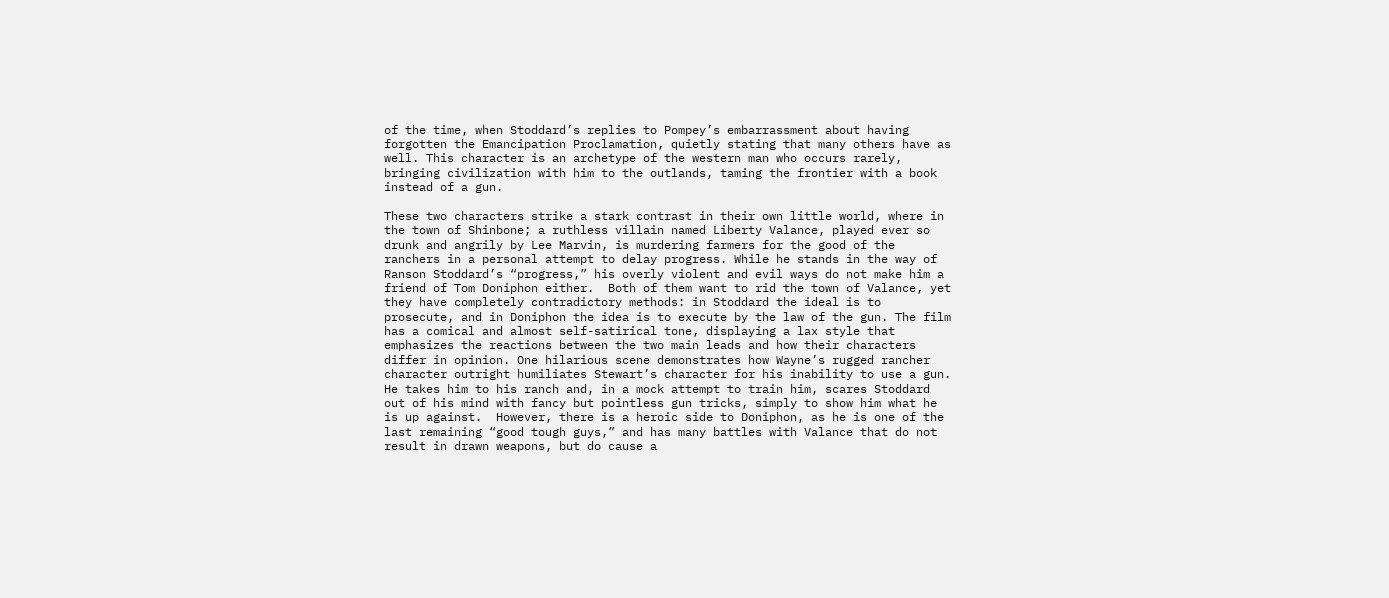of the time, when Stoddard’s replies to Pompey’s embarrassment about having forgotten the Emancipation Proclamation, quietly stating that many others have as well. This character is an archetype of the western man who occurs rarely, bringing civilization with him to the outlands, taming the frontier with a book instead of a gun.

These two characters strike a stark contrast in their own little world, where in the town of Shinbone; a ruthless villain named Liberty Valance, played ever so drunk and angrily by Lee Marvin, is murdering farmers for the good of the ranchers in a personal attempt to delay progress. While he stands in the way of Ranson Stoddard’s “progress,” his overly violent and evil ways do not make him a friend of Tom Doniphon either.  Both of them want to rid the town of Valance, yet they have completely contradictory methods: in Stoddard the ideal is to prosecute, and in Doniphon the idea is to execute by the law of the gun. The film has a comical and almost self-satirical tone, displaying a lax style that emphasizes the reactions between the two main leads and how their characters differ in opinion. One hilarious scene demonstrates how Wayne’s rugged rancher character outright humiliates Stewart’s character for his inability to use a gun. He takes him to his ranch and, in a mock attempt to train him, scares Stoddard out of his mind with fancy but pointless gun tricks, simply to show him what he is up against.  However, there is a heroic side to Doniphon, as he is one of the last remaining “good tough guys,” and has many battles with Valance that do not result in drawn weapons, but do cause a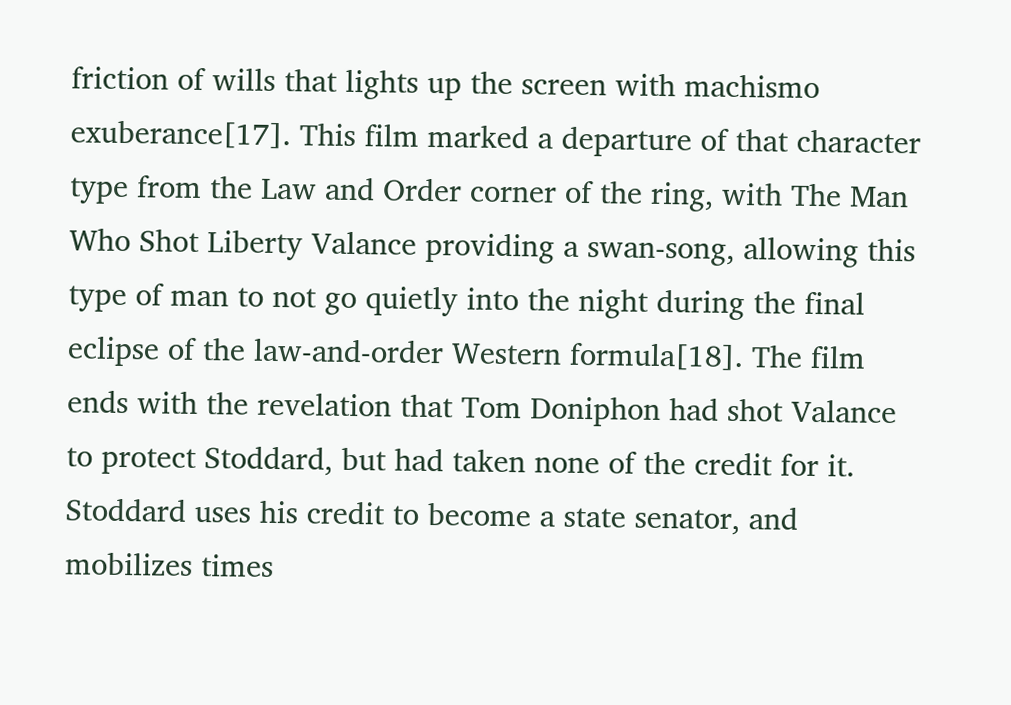friction of wills that lights up the screen with machismo exuberance[17]. This film marked a departure of that character type from the Law and Order corner of the ring, with The Man Who Shot Liberty Valance providing a swan-song, allowing this type of man to not go quietly into the night during the final eclipse of the law-and-order Western formula[18]. The film ends with the revelation that Tom Doniphon had shot Valance to protect Stoddard, but had taken none of the credit for it. Stoddard uses his credit to become a state senator, and mobilizes times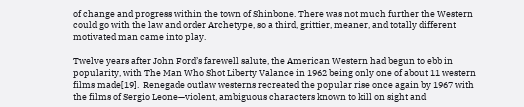of change and progress within the town of Shinbone. There was not much further the Western could go with the law and order Archetype, so a third, grittier, meaner, and totally different motivated man came into play.

Twelve years after John Ford’s farewell salute, the American Western had begun to ebb in popularity, with The Man Who Shot Liberty Valance in 1962 being only one of about 11 western films made[19].  Renegade outlaw westerns recreated the popular rise once again by 1967 with the films of Sergio Leone—violent, ambiguous characters known to kill on sight and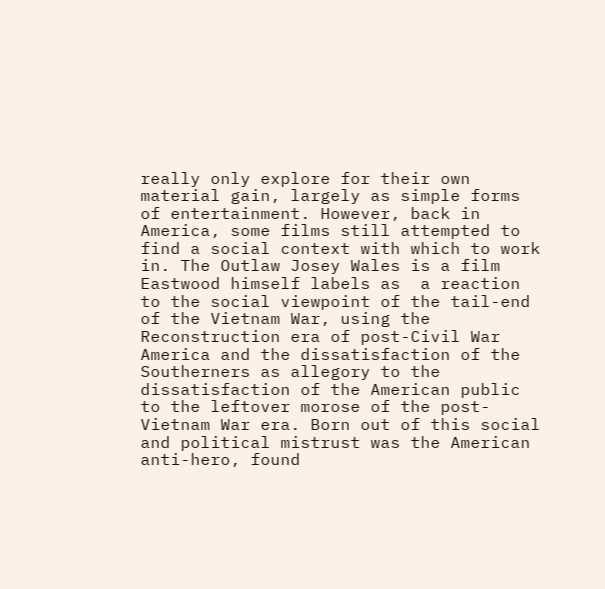really only explore for their own material gain, largely as simple forms of entertainment. However, back in America, some films still attempted to find a social context with which to work in. The Outlaw Josey Wales is a film Eastwood himself labels as  a reaction to the social viewpoint of the tail-end of the Vietnam War, using the Reconstruction era of post-Civil War America and the dissatisfaction of the Southerners as allegory to the dissatisfaction of the American public to the leftover morose of the post-Vietnam War era. Born out of this social and political mistrust was the American anti-hero, found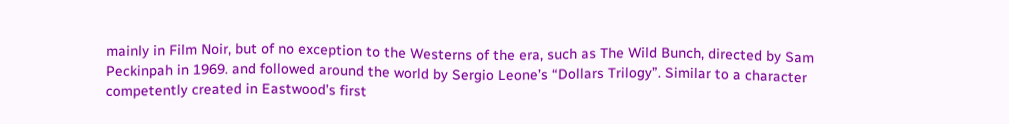mainly in Film Noir, but of no exception to the Westerns of the era, such as The Wild Bunch, directed by Sam Peckinpah in 1969. and followed around the world by Sergio Leone’s “Dollars Trilogy”. Similar to a character competently created in Eastwood’s first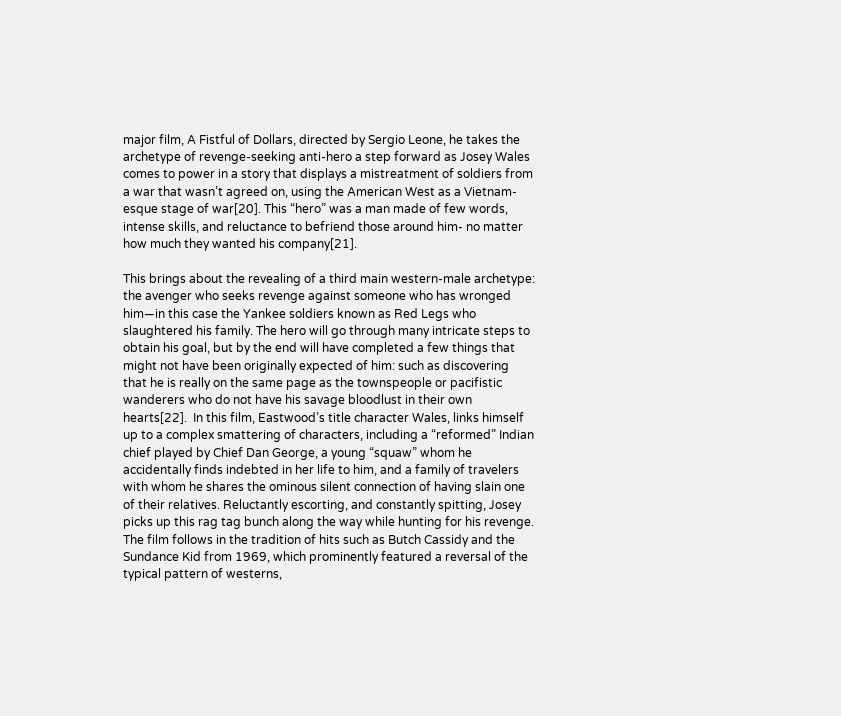major film, A Fistful of Dollars, directed by Sergio Leone, he takes the archetype of revenge-seeking anti-hero a step forward as Josey Wales comes to power in a story that displays a mistreatment of soldiers from a war that wasn’t agreed on, using the American West as a Vietnam-esque stage of war[20]. This “hero” was a man made of few words, intense skills, and reluctance to befriend those around him- no matter how much they wanted his company[21].

This brings about the revealing of a third main western-male archetype: the avenger who seeks revenge against someone who has wronged him—in this case the Yankee soldiers known as Red Legs who slaughtered his family. The hero will go through many intricate steps to obtain his goal, but by the end will have completed a few things that might not have been originally expected of him: such as discovering that he is really on the same page as the townspeople or pacifistic wanderers who do not have his savage bloodlust in their own hearts[22].  In this film, Eastwood’s title character Wales, links himself up to a complex smattering of characters, including a “reformed” Indian chief played by Chief Dan George, a young “squaw” whom he accidentally finds indebted in her life to him, and a family of travelers with whom he shares the ominous silent connection of having slain one of their relatives. Reluctantly escorting, and constantly spitting, Josey picks up this rag tag bunch along the way while hunting for his revenge. The film follows in the tradition of hits such as Butch Cassidy and the Sundance Kid from 1969, which prominently featured a reversal of the typical pattern of westerns,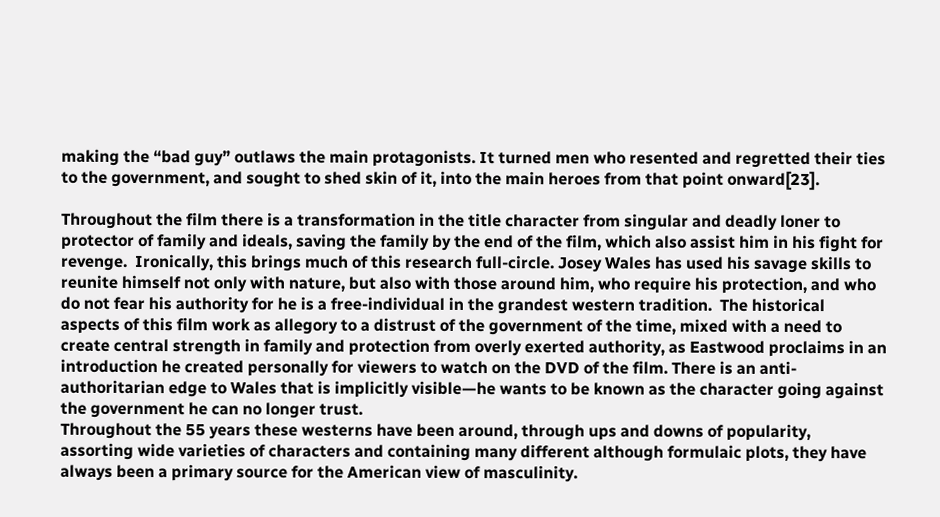making the “bad guy” outlaws the main protagonists. It turned men who resented and regretted their ties to the government, and sought to shed skin of it, into the main heroes from that point onward[23].

Throughout the film there is a transformation in the title character from singular and deadly loner to protector of family and ideals, saving the family by the end of the film, which also assist him in his fight for revenge.  Ironically, this brings much of this research full-circle. Josey Wales has used his savage skills to reunite himself not only with nature, but also with those around him, who require his protection, and who do not fear his authority for he is a free-individual in the grandest western tradition.  The historical aspects of this film work as allegory to a distrust of the government of the time, mixed with a need to create central strength in family and protection from overly exerted authority, as Eastwood proclaims in an introduction he created personally for viewers to watch on the DVD of the film. There is an anti-authoritarian edge to Wales that is implicitly visible—he wants to be known as the character going against the government he can no longer trust.
Throughout the 55 years these westerns have been around, through ups and downs of popularity, assorting wide varieties of characters and containing many different although formulaic plots, they have always been a primary source for the American view of masculinity.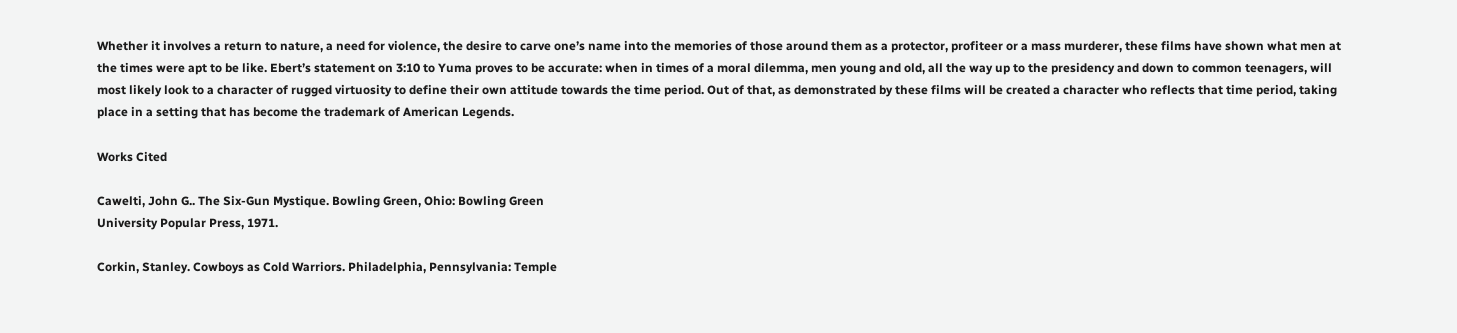Whether it involves a return to nature, a need for violence, the desire to carve one’s name into the memories of those around them as a protector, profiteer or a mass murderer, these films have shown what men at the times were apt to be like. Ebert’s statement on 3:10 to Yuma proves to be accurate: when in times of a moral dilemma, men young and old, all the way up to the presidency and down to common teenagers, will most likely look to a character of rugged virtuosity to define their own attitude towards the time period. Out of that, as demonstrated by these films will be created a character who reflects that time period, taking place in a setting that has become the trademark of American Legends.

Works Cited

Cawelti, John G.. The Six-Gun Mystique. Bowling Green, Ohio: Bowling Green
University Popular Press, 1971.

Corkin, Stanley. Cowboys as Cold Warriors. Philadelphia, Pennsylvania: Temple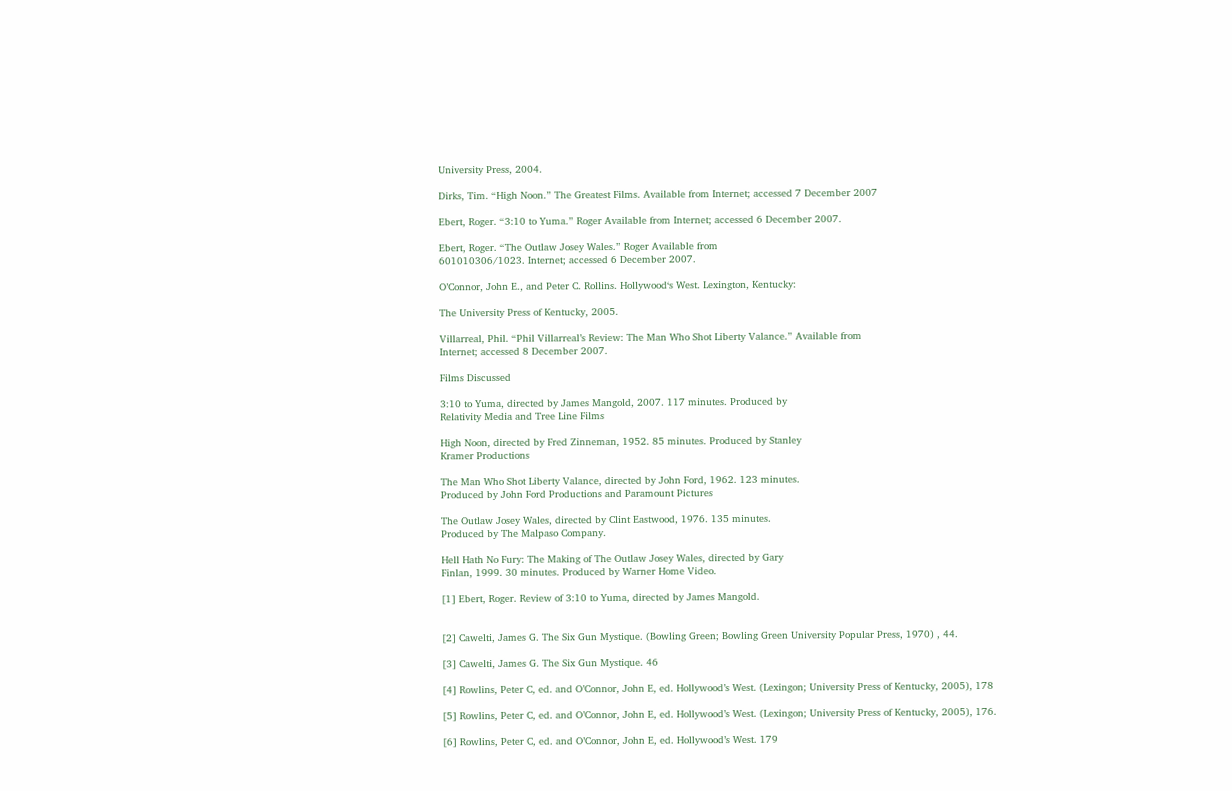University Press, 2004.

Dirks, Tim. “High Noon.” The Greatest Films. Available from Internet; accessed 7 December 2007

Ebert, Roger. “3:10 to Yuma.” Roger Available from Internet; accessed 6 December 2007.

Ebert, Roger. “The Outlaw Josey Wales.” Roger Available from
601010306/1023. Internet; accessed 6 December 2007.

O’Connor, John E., and Peter C. Rollins. Hollywood‘s West. Lexington, Kentucky:

The University Press of Kentucky, 2005.

Villarreal, Phil. “Phil Villarreal’s Review: The Man Who Shot Liberty Valance.” Available from
Internet; accessed 8 December 2007.

Films Discussed

3:10 to Yuma, directed by James Mangold, 2007. 117 minutes. Produced by
Relativity Media and Tree Line Films

High Noon, directed by Fred Zinneman, 1952. 85 minutes. Produced by Stanley
Kramer Productions

The Man Who Shot Liberty Valance, directed by John Ford, 1962. 123 minutes.
Produced by John Ford Productions and Paramount Pictures

The Outlaw Josey Wales, directed by Clint Eastwood, 1976. 135 minutes.
Produced by The Malpaso Company.

Hell Hath No Fury: The Making of The Outlaw Josey Wales, directed by Gary
Finlan, 1999. 30 minutes. Produced by Warner Home Video.

[1] Ebert, Roger. Review of 3:10 to Yuma, directed by James Mangold.


[2] Cawelti, James G. The Six Gun Mystique. (Bowling Green; Bowling Green University Popular Press, 1970) , 44.

[3] Cawelti, James G. The Six Gun Mystique. 46

[4] Rowlins, Peter C, ed. and O’Connor, John E, ed. Hollywood’s West. (Lexingon; University Press of Kentucky, 2005), 178

[5] Rowlins, Peter C, ed. and O’Connor, John E, ed. Hollywood’s West. (Lexingon; University Press of Kentucky, 2005), 176.

[6] Rowlins, Peter C, ed. and O’Connor, John E, ed. Hollywood’s West. 179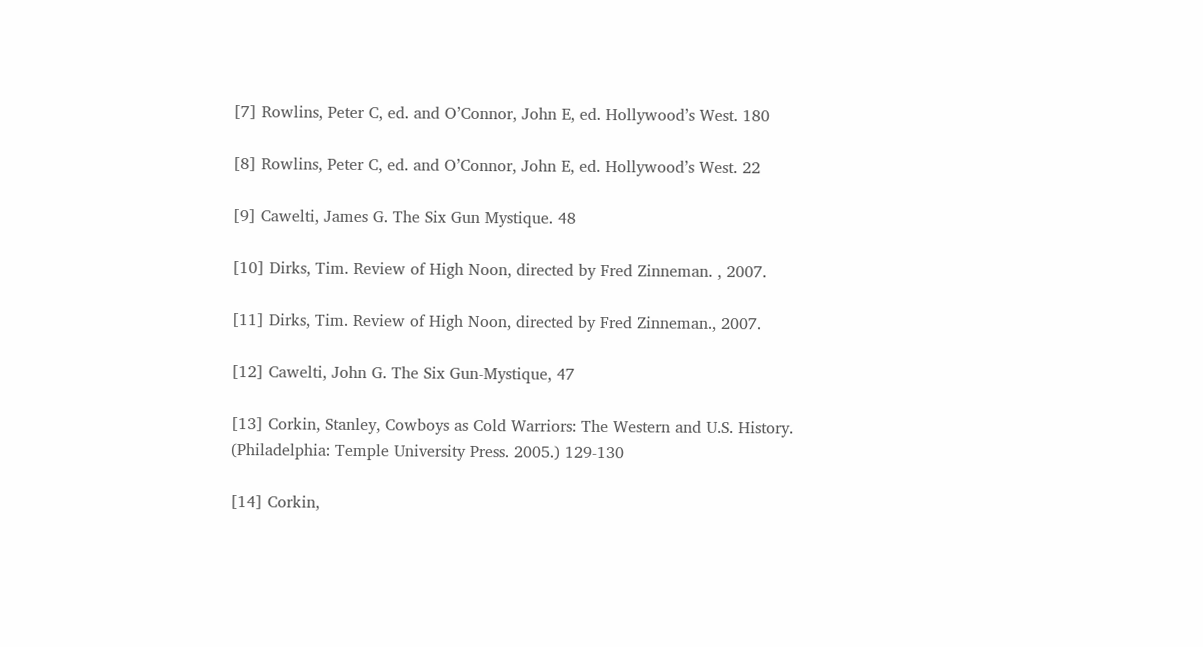[7] Rowlins, Peter C, ed. and O’Connor, John E, ed. Hollywood’s West. 180

[8] Rowlins, Peter C, ed. and O’Connor, John E, ed. Hollywood’s West. 22

[9] Cawelti, James G. The Six Gun Mystique. 48

[10] Dirks, Tim. Review of High Noon, directed by Fred Zinneman. , 2007.

[11] Dirks, Tim. Review of High Noon, directed by Fred Zinneman., 2007.

[12] Cawelti, John G. The Six Gun-Mystique, 47

[13] Corkin, Stanley, Cowboys as Cold Warriors: The Western and U.S. History. (Philadelphia: Temple University Press. 2005.) 129-130

[14] Corkin,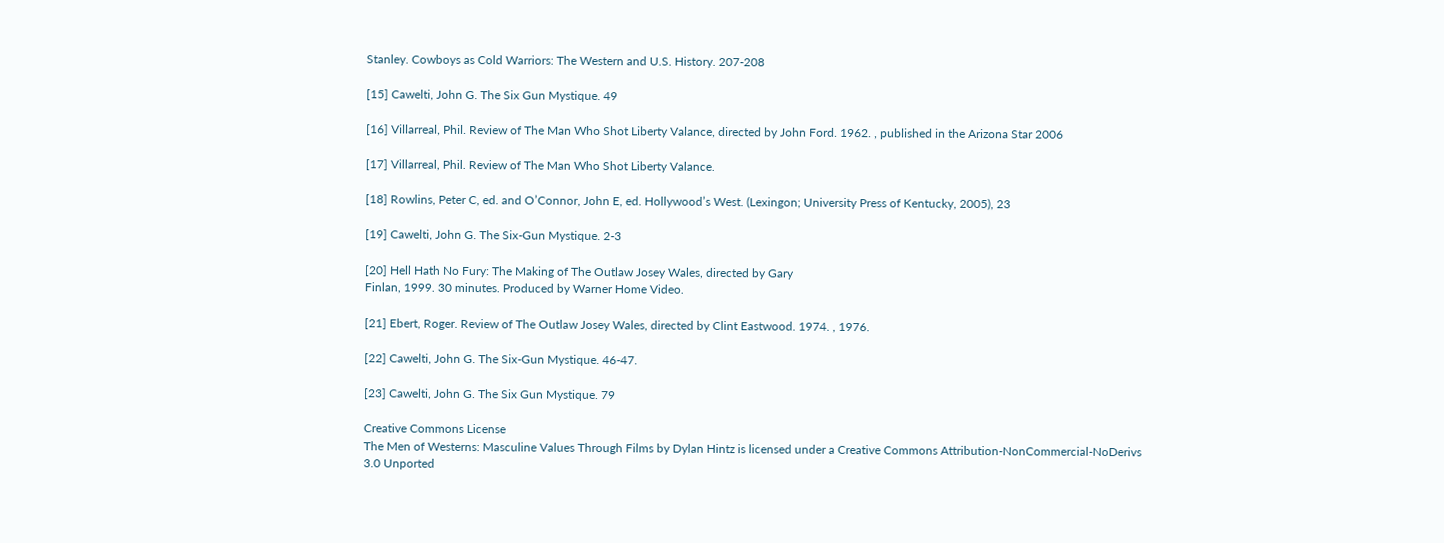Stanley. Cowboys as Cold Warriors: The Western and U.S. History. 207-208

[15] Cawelti, John G. The Six Gun Mystique. 49

[16] Villarreal, Phil. Review of The Man Who Shot Liberty Valance, directed by John Ford. 1962. , published in the Arizona Star 2006

[17] Villarreal, Phil. Review of The Man Who Shot Liberty Valance.

[18] Rowlins, Peter C, ed. and O’Connor, John E, ed. Hollywood’s West. (Lexingon; University Press of Kentucky, 2005), 23

[19] Cawelti, John G. The Six-Gun Mystique. 2-3

[20] Hell Hath No Fury: The Making of The Outlaw Josey Wales, directed by Gary
Finlan, 1999. 30 minutes. Produced by Warner Home Video.

[21] Ebert, Roger. Review of The Outlaw Josey Wales, directed by Clint Eastwood. 1974. , 1976.

[22] Cawelti, John G. The Six-Gun Mystique. 46-47.

[23] Cawelti, John G. The Six Gun Mystique. 79

Creative Commons License
The Men of Westerns: Masculine Values Through Films by Dylan Hintz is licensed under a Creative Commons Attribution-NonCommercial-NoDerivs 3.0 Unported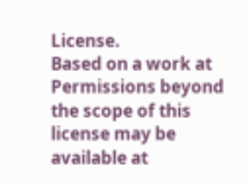License.
Based on a work at
Permissions beyond the scope of this license may be available at